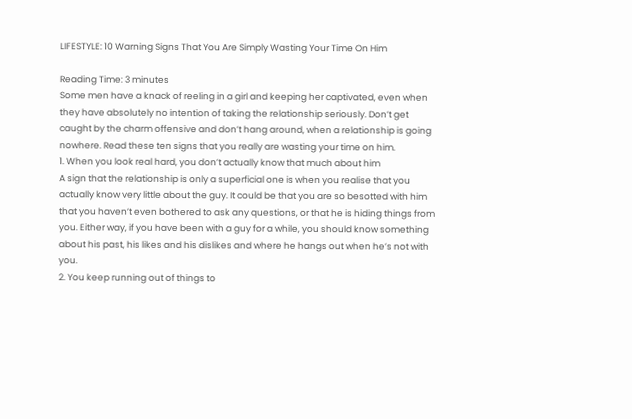LIFESTYLE: 10 Warning Signs That You Are Simply Wasting Your Time On Him

Reading Time: 3 minutes
Some men have a knack of reeling in a girl and keeping her captivated, even when they have absolutely no intention of taking the relationship seriously. Don’t get caught by the charm offensive and don’t hang around, when a relationship is going nowhere. Read these ten signs that you really are wasting your time on him.
1. When you look real hard, you don’t actually know that much about him
A sign that the relationship is only a superficial one is when you realise that you actually know very little about the guy. It could be that you are so besotted with him that you haven’t even bothered to ask any questions, or that he is hiding things from you. Either way, if you have been with a guy for a while, you should know something about his past, his likes and his dislikes and where he hangs out when he’s not with you.
2. You keep running out of things to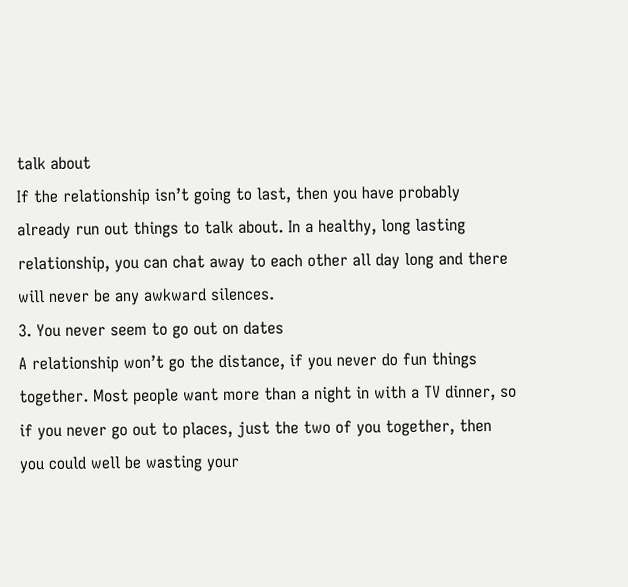talk about
If the relationship isn’t going to last, then you have probably already run out things to talk about. In a healthy, long lasting relationship, you can chat away to each other all day long and there will never be any awkward silences.
3. You never seem to go out on dates
A relationship won’t go the distance, if you never do fun things together. Most people want more than a night in with a TV dinner, so if you never go out to places, just the two of you together, then you could well be wasting your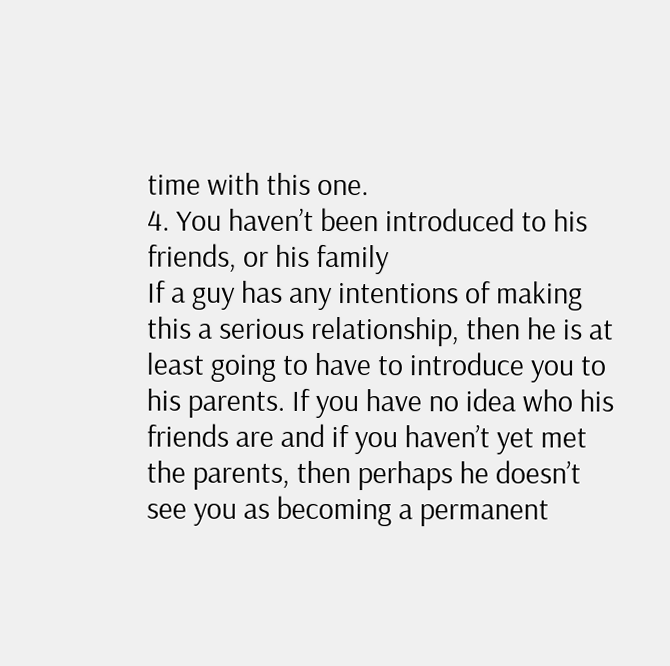time with this one.
4. You haven’t been introduced to his friends, or his family
If a guy has any intentions of making this a serious relationship, then he is at least going to have to introduce you to his parents. If you have no idea who his friends are and if you haven’t yet met the parents, then perhaps he doesn’t see you as becoming a permanent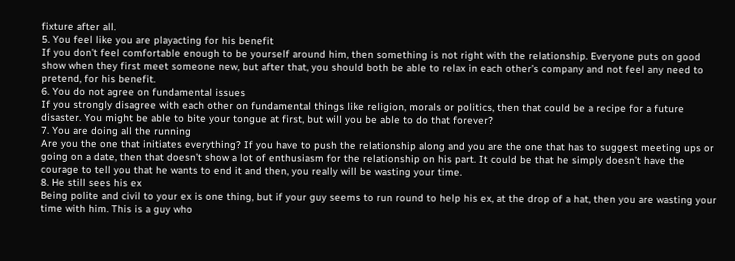fixture after all.
5. You feel like you are playacting for his benefit
If you don’t feel comfortable enough to be yourself around him, then something is not right with the relationship. Everyone puts on good show when they first meet someone new, but after that, you should both be able to relax in each other’s company and not feel any need to pretend, for his benefit.
6. You do not agree on fundamental issues
If you strongly disagree with each other on fundamental things like religion, morals or politics, then that could be a recipe for a future disaster. You might be able to bite your tongue at first, but will you be able to do that forever?
7. You are doing all the running
Are you the one that initiates everything? If you have to push the relationship along and you are the one that has to suggest meeting ups or going on a date, then that doesn’t show a lot of enthusiasm for the relationship on his part. It could be that he simply doesn’t have the courage to tell you that he wants to end it and then, you really will be wasting your time.
8. He still sees his ex
Being polite and civil to your ex is one thing, but if your guy seems to run round to help his ex, at the drop of a hat, then you are wasting your time with him. This is a guy who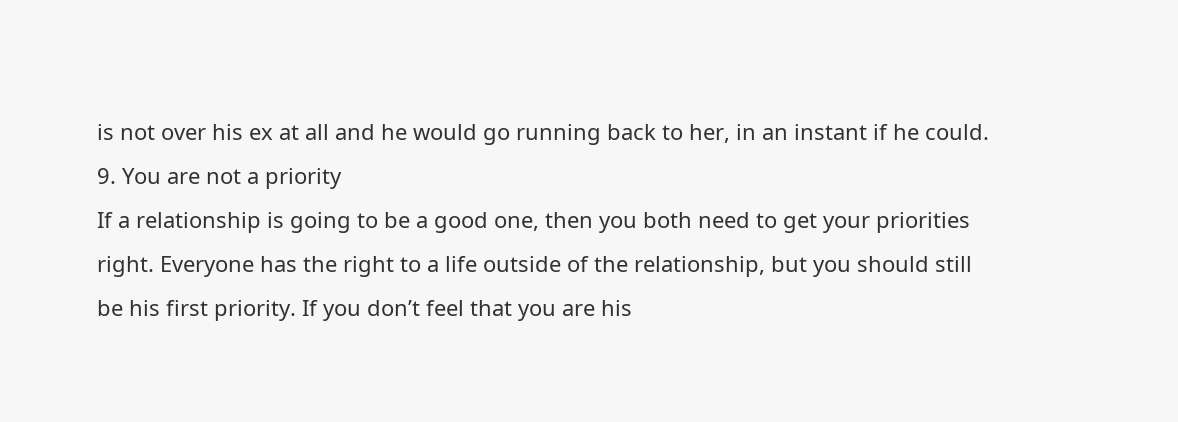is not over his ex at all and he would go running back to her, in an instant if he could.
9. You are not a priority
If a relationship is going to be a good one, then you both need to get your priorities right. Everyone has the right to a life outside of the relationship, but you should still be his first priority. If you don’t feel that you are his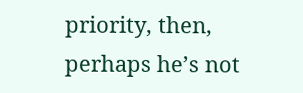priority, then, perhaps he’s not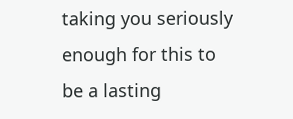taking you seriously enough for this to be a lasting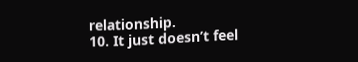relationship.
10. It just doesn’t feel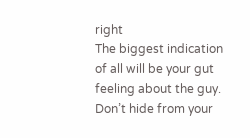right
The biggest indication of all will be your gut feeling about the guy. Don’t hide from your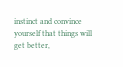instinct and convince yourself that things will get better,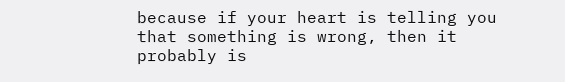because if your heart is telling you that something is wrong, then it probably is